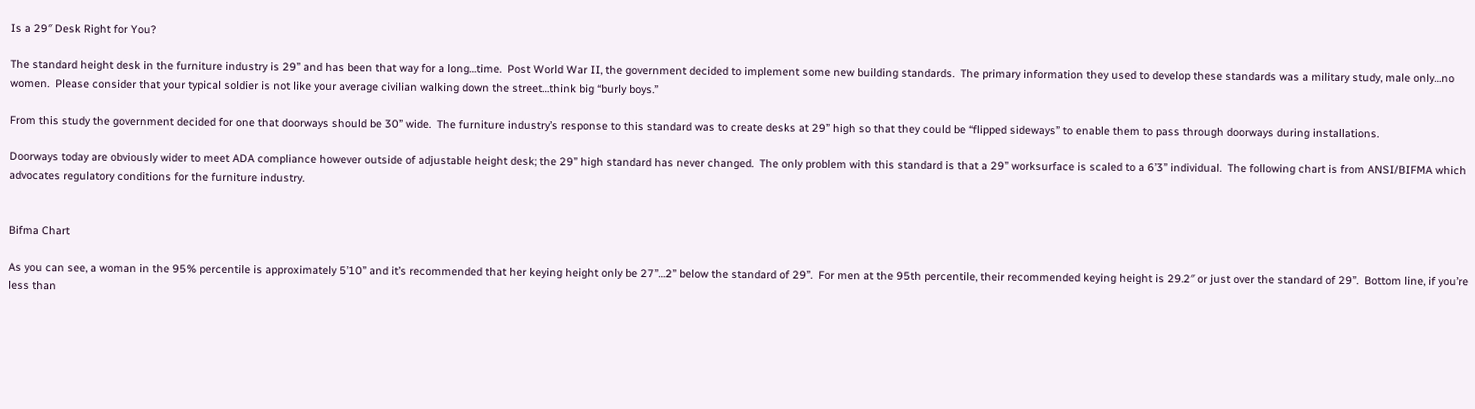Is a 29″ Desk Right for You?

The standard height desk in the furniture industry is 29” and has been that way for a long…time.  Post World War II, the government decided to implement some new building standards.  The primary information they used to develop these standards was a military study, male only…no women.  Please consider that your typical soldier is not like your average civilian walking down the street…think big “burly boys.”

From this study the government decided for one that doorways should be 30” wide.  The furniture industry’s response to this standard was to create desks at 29” high so that they could be “flipped sideways” to enable them to pass through doorways during installations.

Doorways today are obviously wider to meet ADA compliance however outside of adjustable height desk; the 29” high standard has never changed.  The only problem with this standard is that a 29” worksurface is scaled to a 6’3” individual.  The following chart is from ANSI/BIFMA which advocates regulatory conditions for the furniture industry.


Bifma Chart

As you can see, a woman in the 95% percentile is approximately 5’10” and it’s recommended that her keying height only be 27”…2” below the standard of 29”.  For men at the 95th percentile, their recommended keying height is 29.2″ or just over the standard of 29”.  Bottom line, if you’re less than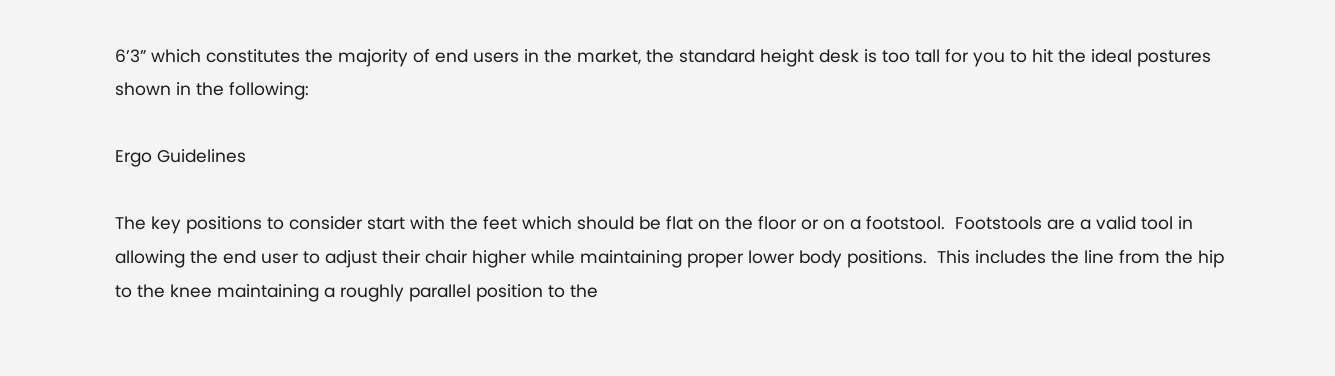6’3” which constitutes the majority of end users in the market, the standard height desk is too tall for you to hit the ideal postures shown in the following:

Ergo Guidelines

The key positions to consider start with the feet which should be flat on the floor or on a footstool.  Footstools are a valid tool in allowing the end user to adjust their chair higher while maintaining proper lower body positions.  This includes the line from the hip to the knee maintaining a roughly parallel position to the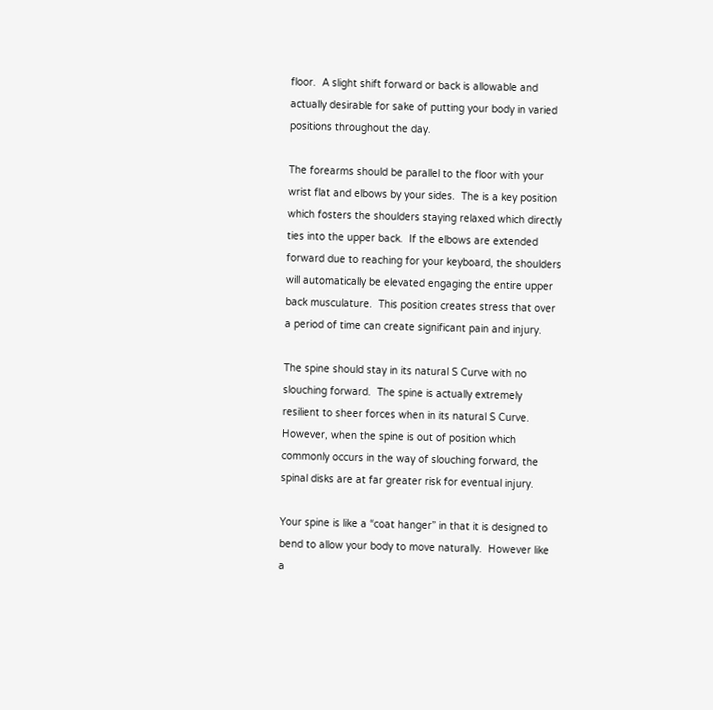floor.  A slight shift forward or back is allowable and actually desirable for sake of putting your body in varied positions throughout the day.

The forearms should be parallel to the floor with your wrist flat and elbows by your sides.  The is a key position which fosters the shoulders staying relaxed which directly ties into the upper back.  If the elbows are extended forward due to reaching for your keyboard, the shoulders will automatically be elevated engaging the entire upper back musculature.  This position creates stress that over a period of time can create significant pain and injury.

The spine should stay in its natural S Curve with no slouching forward.  The spine is actually extremely resilient to sheer forces when in its natural S Curve.  However, when the spine is out of position which commonly occurs in the way of slouching forward, the spinal disks are at far greater risk for eventual injury.

Your spine is like a “coat hanger” in that it is designed to bend to allow your body to move naturally.  However like a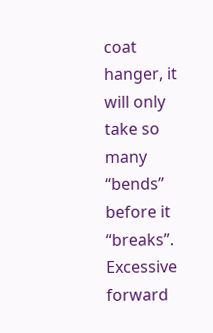coat hanger, it will only take so many “bends” before it “breaks”.  Excessive forward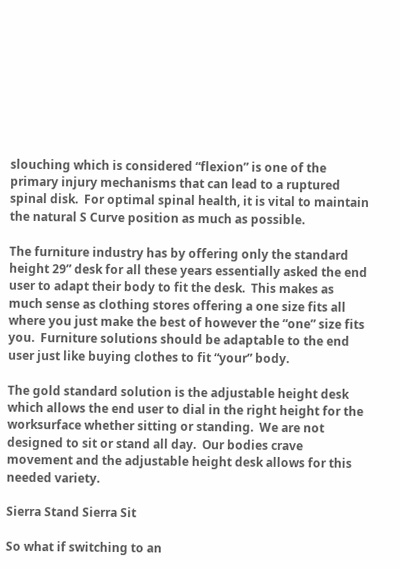slouching which is considered “flexion” is one of the primary injury mechanisms that can lead to a ruptured spinal disk.  For optimal spinal health, it is vital to maintain the natural S Curve position as much as possible.

The furniture industry has by offering only the standard height 29” desk for all these years essentially asked the end user to adapt their body to fit the desk.  This makes as much sense as clothing stores offering a one size fits all where you just make the best of however the “one” size fits you.  Furniture solutions should be adaptable to the end user just like buying clothes to fit “your” body.

The gold standard solution is the adjustable height desk which allows the end user to dial in the right height for the worksurface whether sitting or standing.  We are not designed to sit or stand all day.  Our bodies crave movement and the adjustable height desk allows for this needed variety.

Sierra Stand Sierra Sit

So what if switching to an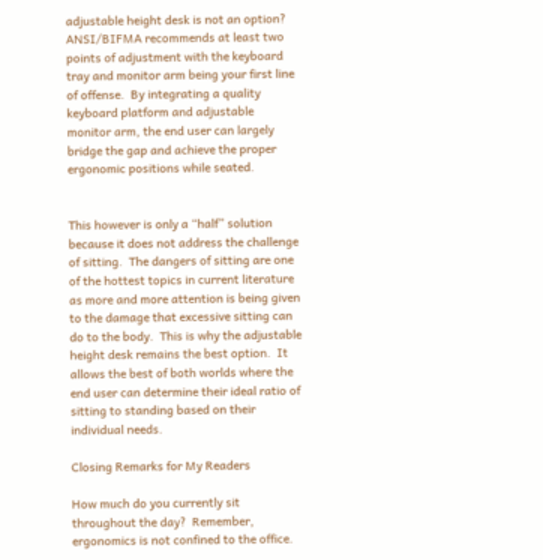adjustable height desk is not an option?  ANSI/BIFMA recommends at least two points of adjustment with the keyboard tray and monitor arm being your first line of offense.  By integrating a quality keyboard platform and adjustable monitor arm, the end user can largely bridge the gap and achieve the proper ergonomic positions while seated.


This however is only a “half” solution because it does not address the challenge of sitting.  The dangers of sitting are one of the hottest topics in current literature as more and more attention is being given to the damage that excessive sitting can do to the body.  This is why the adjustable height desk remains the best option.  It allows the best of both worlds where the end user can determine their ideal ratio of sitting to standing based on their individual needs.

Closing Remarks for My Readers

How much do you currently sit throughout the day?  Remember, ergonomics is not confined to the office.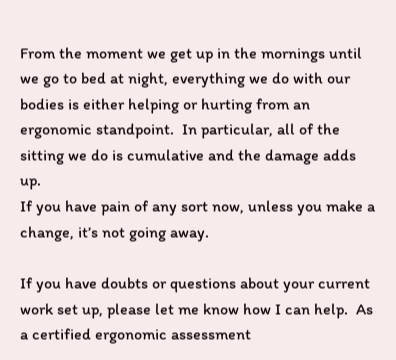From the moment we get up in the mornings until we go to bed at night, everything we do with our bodies is either helping or hurting from an ergonomic standpoint.  In particular, all of the sitting we do is cumulative and the damage adds up.
If you have pain of any sort now, unless you make a change, it’s not going away.

If you have doubts or questions about your current work set up, please let me know how I can help.  As a certified ergonomic assessment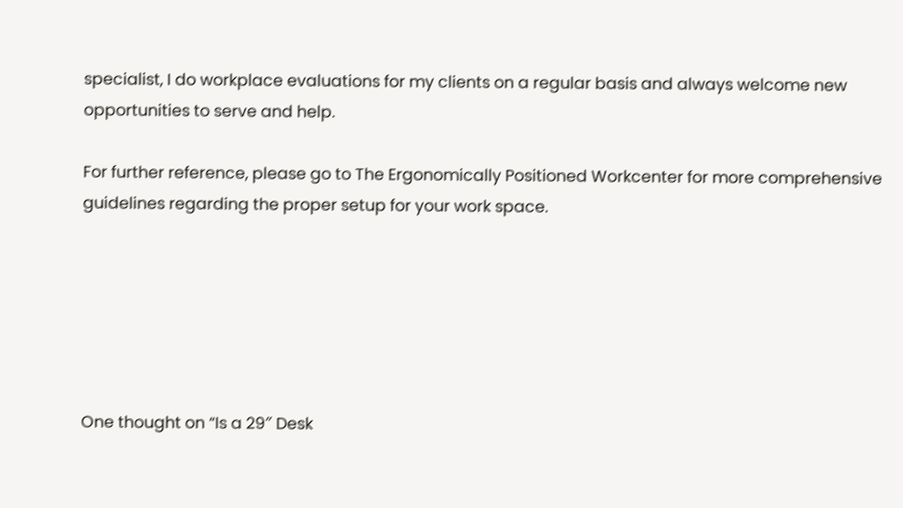specialist, I do workplace evaluations for my clients on a regular basis and always welcome new opportunities to serve and help.

For further reference, please go to The Ergonomically Positioned Workcenter for more comprehensive guidelines regarding the proper setup for your work space.






One thought on “Is a 29″ Desk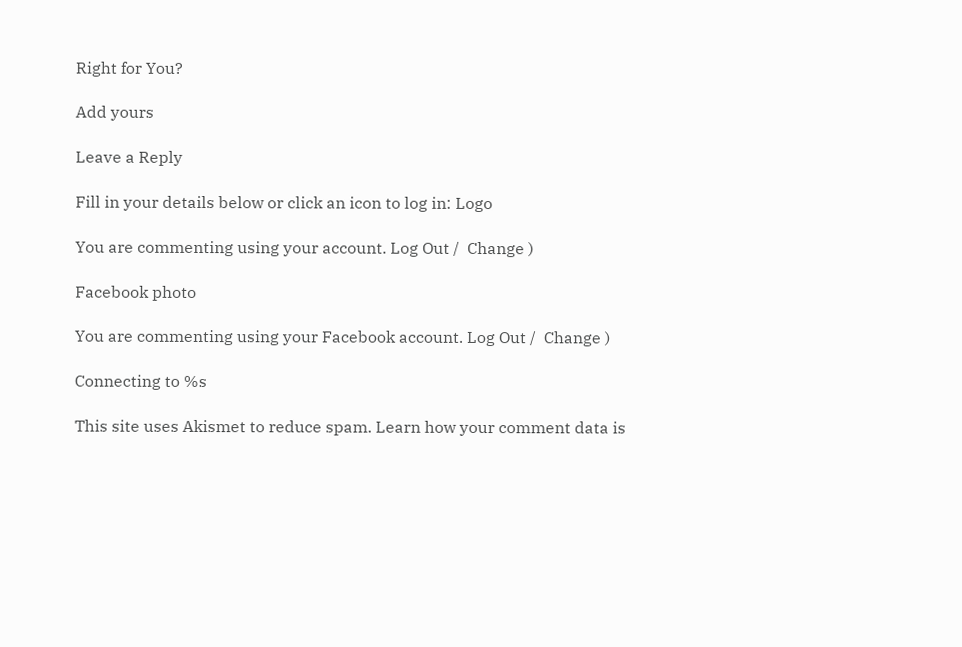Right for You?

Add yours

Leave a Reply

Fill in your details below or click an icon to log in: Logo

You are commenting using your account. Log Out /  Change )

Facebook photo

You are commenting using your Facebook account. Log Out /  Change )

Connecting to %s

This site uses Akismet to reduce spam. Learn how your comment data is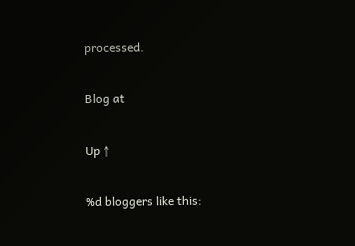processed.

Blog at

Up ↑

%d bloggers like this: